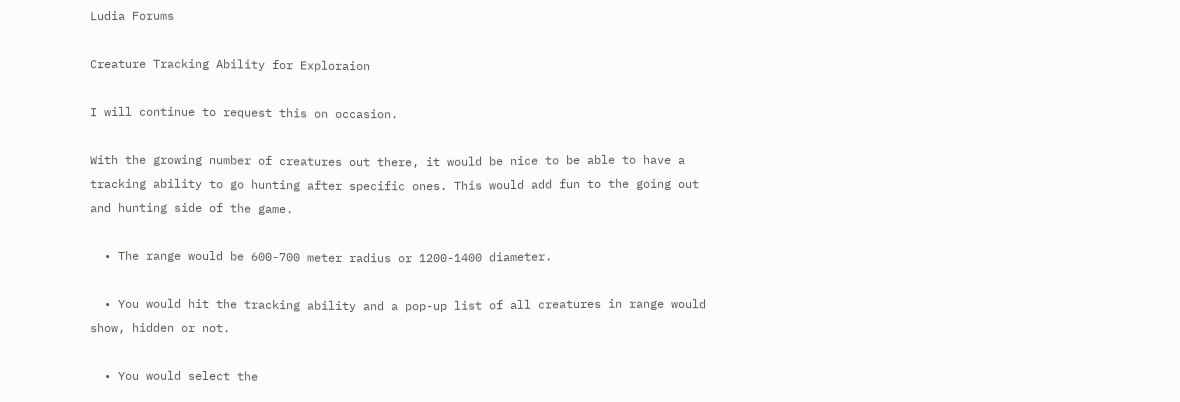Ludia Forums

Creature Tracking Ability for Exploraion

I will continue to request this on occasion.

With the growing number of creatures out there, it would be nice to be able to have a tracking ability to go hunting after specific ones. This would add fun to the going out and hunting side of the game.

  • The range would be 600-700 meter radius or 1200-1400 diameter.

  • You would hit the tracking ability and a pop-up list of all creatures in range would show, hidden or not.

  • You would select the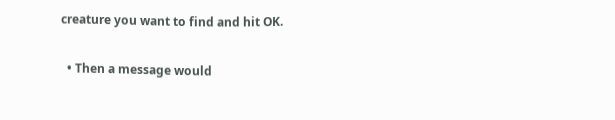creature you want to find and hit OK.

  • Then a message would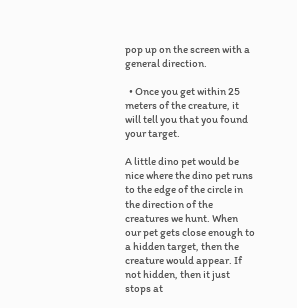pop up on the screen with a general direction.

  • Once you get within 25 meters of the creature, it will tell you that you found your target.

A little dino pet would be nice where the dino pet runs to the edge of the circle in the direction of the creatures we hunt. When our pet gets close enough to a hidden target, then the creature would appear. If not hidden, then it just stops at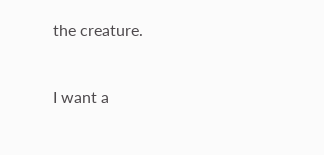the creature.


I want a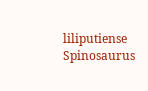liliputiense Spinosaurus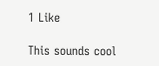1 Like

This sounds cool